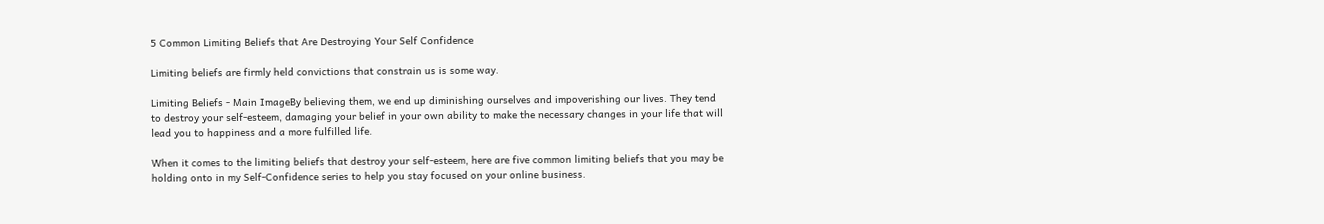5 Common Limiting Beliefs that Are Destroying Your Self Confidence

Limiting beliefs are firmly held convictions that constrain us is some way.

Limiting Beliefs - Main ImageBy believing them, we end up diminishing ourselves and impoverishing our lives. They tend to destroy your self-esteem, damaging your belief in your own ability to make the necessary changes in your life that will lead you to happiness and a more fulfilled life.

When it comes to the limiting beliefs that destroy your self-esteem, here are five common limiting beliefs that you may be holding onto in my Self-Confidence series to help you stay focused on your online business.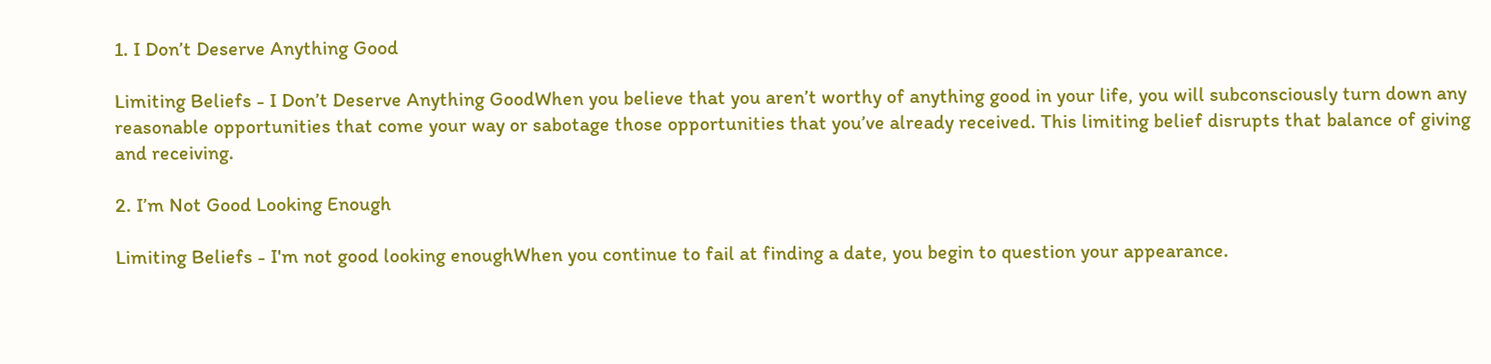1. I Don’t Deserve Anything Good

Limiting Beliefs - I Don’t Deserve Anything GoodWhen you believe that you aren’t worthy of anything good in your life, you will subconsciously turn down any reasonable opportunities that come your way or sabotage those opportunities that you’ve already received. This limiting belief disrupts that balance of giving and receiving.

2. I’m Not Good Looking Enough

Limiting Beliefs - I'm not good looking enoughWhen you continue to fail at finding a date, you begin to question your appearance.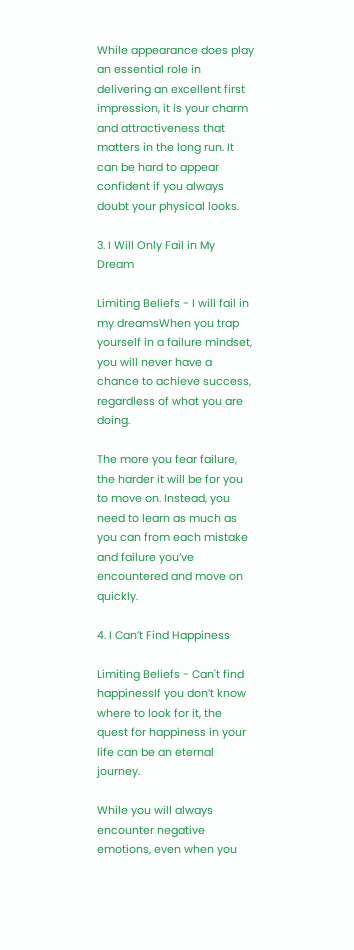While appearance does play an essential role in delivering an excellent first impression, it is your charm and attractiveness that matters in the long run. It can be hard to appear confident if you always doubt your physical looks.

3. I Will Only Fail in My Dream

Limiting Beliefs - I will fail in my dreamsWhen you trap yourself in a failure mindset, you will never have a chance to achieve success, regardless of what you are doing.

The more you fear failure, the harder it will be for you to move on. Instead, you need to learn as much as you can from each mistake and failure you’ve encountered and move on quickly.

4. I Can’t Find Happiness

Limiting Beliefs - Can't find happinessIf you don’t know where to look for it, the quest for happiness in your life can be an eternal journey.

While you will always encounter negative emotions, even when you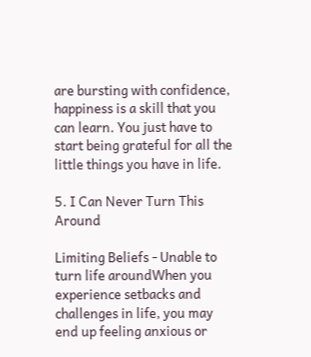are bursting with confidence, happiness is a skill that you can learn. You just have to start being grateful for all the little things you have in life.

5. I Can Never Turn This Around

Limiting Beliefs - Unable to turn life aroundWhen you experience setbacks and challenges in life, you may end up feeling anxious or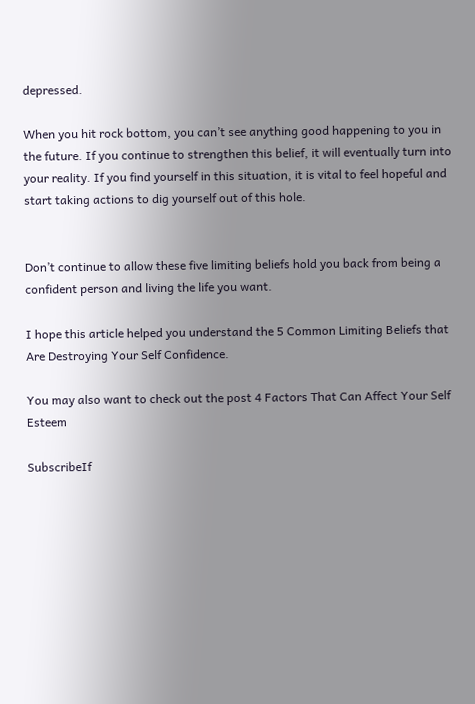depressed.

When you hit rock bottom, you can’t see anything good happening to you in the future. If you continue to strengthen this belief, it will eventually turn into your reality. If you find yourself in this situation, it is vital to feel hopeful and start taking actions to dig yourself out of this hole.


Don’t continue to allow these five limiting beliefs hold you back from being a confident person and living the life you want.

I hope this article helped you understand the 5 Common Limiting Beliefs that Are Destroying Your Self Confidence.

You may also want to check out the post 4 Factors That Can Affect Your Self Esteem

SubscribeIf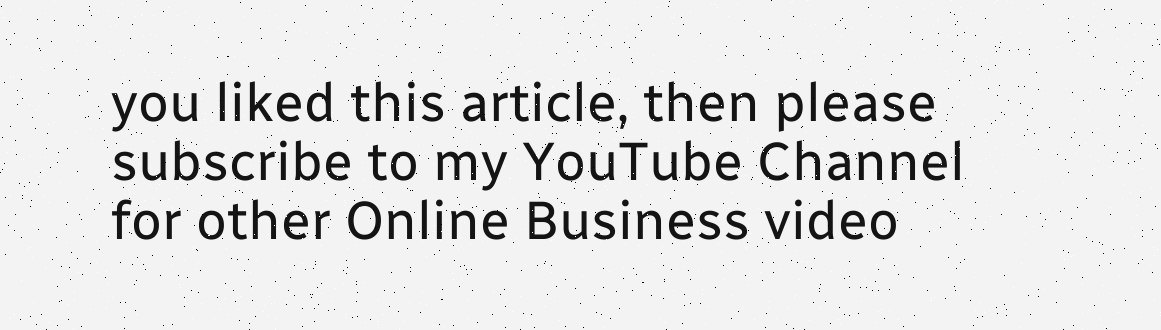you liked this article, then please subscribe to my YouTube Channel for other Online Business video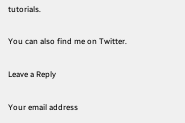tutorials.

You can also find me on Twitter.

Leave a Reply

Your email address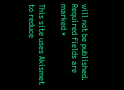will not be published. Required fields are marked *

This site uses Akismet to reduce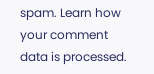spam. Learn how your comment data is processed.